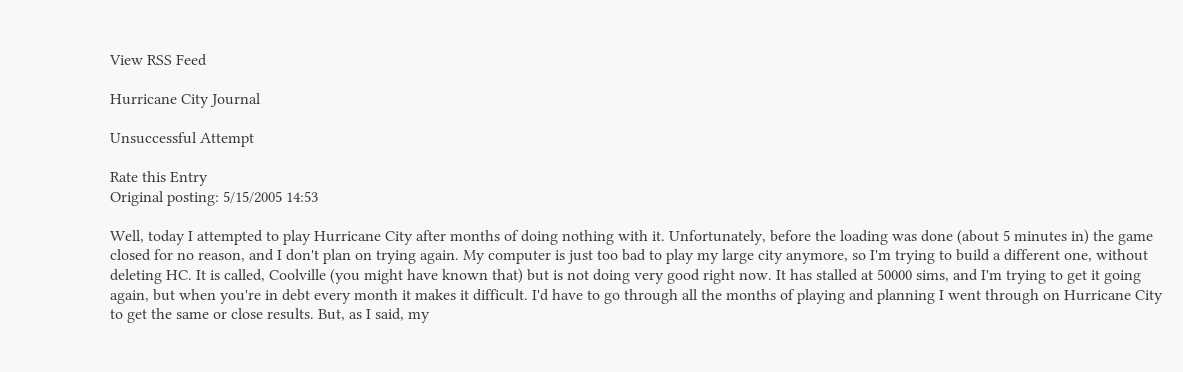View RSS Feed

Hurricane City Journal

Unsuccessful Attempt

Rate this Entry
Original posting: 5/15/2005 14:53

Well, today I attempted to play Hurricane City after months of doing nothing with it. Unfortunately, before the loading was done (about 5 minutes in) the game closed for no reason, and I don't plan on trying again. My computer is just too bad to play my large city anymore, so I'm trying to build a different one, without deleting HC. It is called, Coolville (you might have known that) but is not doing very good right now. It has stalled at 50000 sims, and I'm trying to get it going again, but when you're in debt every month it makes it difficult. I'd have to go through all the months of playing and planning I went through on Hurricane City to get the same or close results. But, as I said, my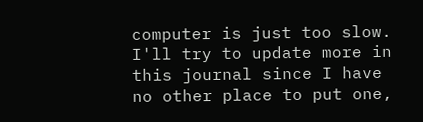computer is just too slow. I'll try to update more in this journal since I have no other place to put one,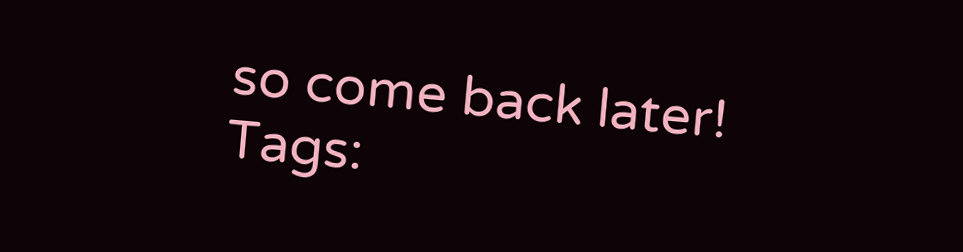so come back later!
Tags: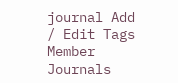journal Add / Edit Tags
Member Journals